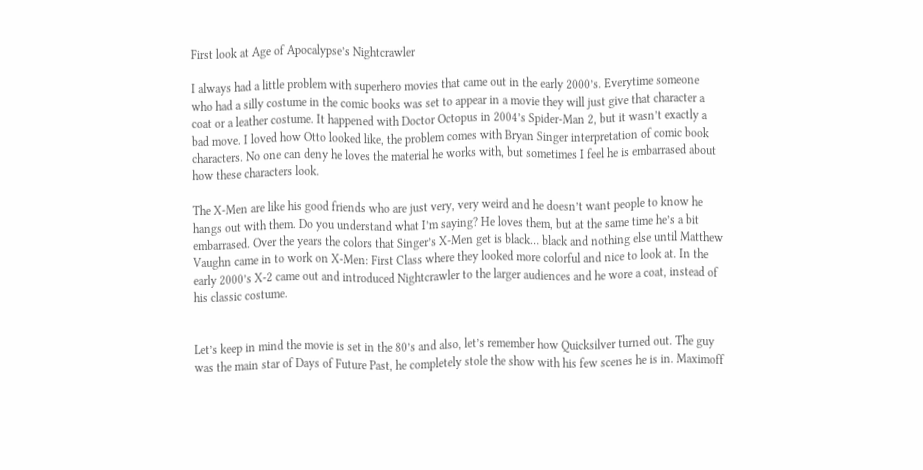First look at Age of Apocalypse’s Nightcrawler

I always had a little problem with superhero movies that came out in the early 2000’s. Everytime someone who had a silly costume in the comic books was set to appear in a movie they will just give that character a coat or a leather costume. It happened with Doctor Octopus in 2004’s Spider-Man 2, but it wasn’t exactly a bad move. I loved how Otto looked like, the problem comes with Bryan Singer interpretation of comic book characters. No one can deny he loves the material he works with, but sometimes I feel he is embarrased about how these characters look.

The X-Men are like his good friends who are just very, very weird and he doesn’t want people to know he hangs out with them. Do you understand what I’m saying? He loves them, but at the same time he’s a bit embarrased. Over the years the colors that Singer’s X-Men get is black… black and nothing else until Matthew Vaughn came in to work on X-Men: First Class where they looked more colorful and nice to look at. In the early 2000’s X-2 came out and introduced Nightcrawler to the larger audiences and he wore a coat, instead of his classic costume.


Let’s keep in mind the movie is set in the 80’s and also, let’s remember how Quicksilver turned out. The guy was the main star of Days of Future Past, he completely stole the show with his few scenes he is in. Maximoff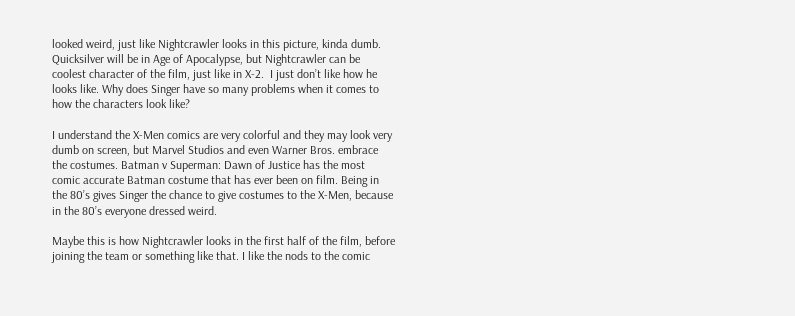looked weird, just like Nightcrawler looks in this picture, kinda dumb. Quicksilver will be in Age of Apocalypse, but Nightcrawler can be coolest character of the film, just like in X-2.  I just don’t like how he looks like. Why does Singer have so many problems when it comes to how the characters look like?

I understand the X-Men comics are very colorful and they may look very dumb on screen, but Marvel Studios and even Warner Bros. embrace the costumes. Batman v Superman: Dawn of Justice has the most comic accurate Batman costume that has ever been on film. Being in the 80’s gives Singer the chance to give costumes to the X-Men, because in the 80’s everyone dressed weird.

Maybe this is how Nightcrawler looks in the first half of the film, before joining the team or something like that. I like the nods to the comic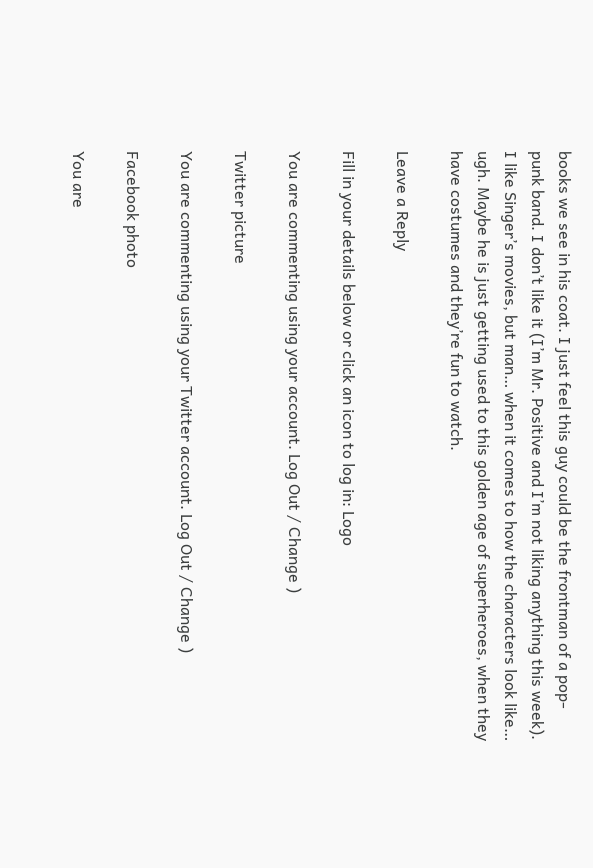books we see in his coat. I just feel this guy could be the frontman of a pop-punk band. I don’t like it (I’m Mr. Positive and I’m not liking anything this week).
I like Singer’s movies, but man… when it comes to how the characters look like… ugh. Maybe he is just getting used to this golden age of superheroes, when they have costumes and they’re fun to watch.

Leave a Reply

Fill in your details below or click an icon to log in: Logo

You are commenting using your account. Log Out / Change )

Twitter picture

You are commenting using your Twitter account. Log Out / Change )

Facebook photo

You are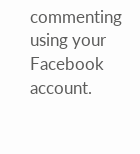commenting using your Facebook account.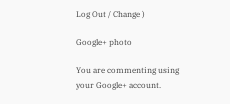Log Out / Change )

Google+ photo

You are commenting using your Google+ account.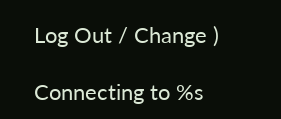Log Out / Change )

Connecting to %s